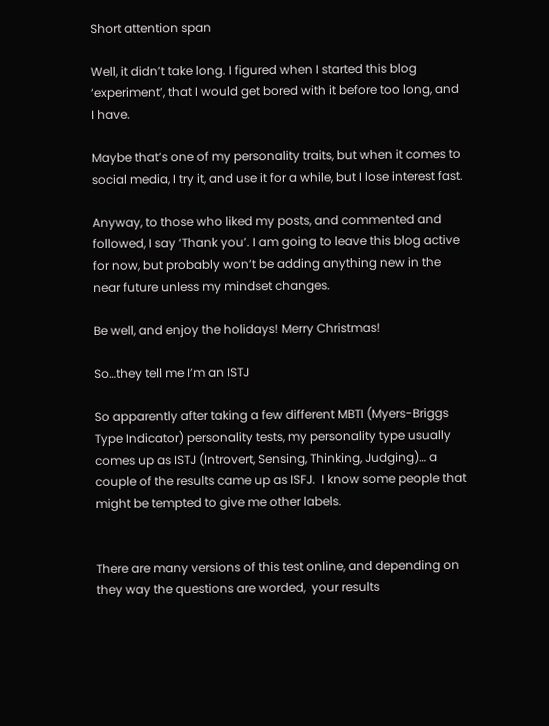Short attention span

Well, it didn’t take long. I figured when I started this blog ‘experiment’, that I would get bored with it before too long, and I have.

Maybe that’s one of my personality traits, but when it comes to social media, I try it, and use it for a while, but I lose interest fast.

Anyway, to those who liked my posts, and commented and followed, I say ‘Thank you’. I am going to leave this blog active for now, but probably won’t be adding anything new in the near future unless my mindset changes.

Be well, and enjoy the holidays! Merry Christmas!

So…they tell me I’m an ISTJ

So apparently after taking a few different MBTI (Myers-Briggs Type Indicator) personality tests, my personality type usually comes up as ISTJ (Introvert, Sensing, Thinking, Judging)… a couple of the results came up as ISFJ.  I know some people that might be tempted to give me other labels.


There are many versions of this test online, and depending on they way the questions are worded,  your results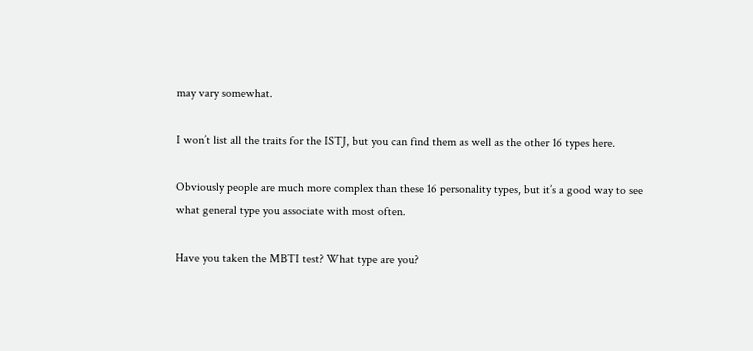may vary somewhat.

I won’t list all the traits for the ISTJ, but you can find them as well as the other 16 types here.

Obviously people are much more complex than these 16 personality types, but it’s a good way to see what general type you associate with most often.

Have you taken the MBTI test? What type are you?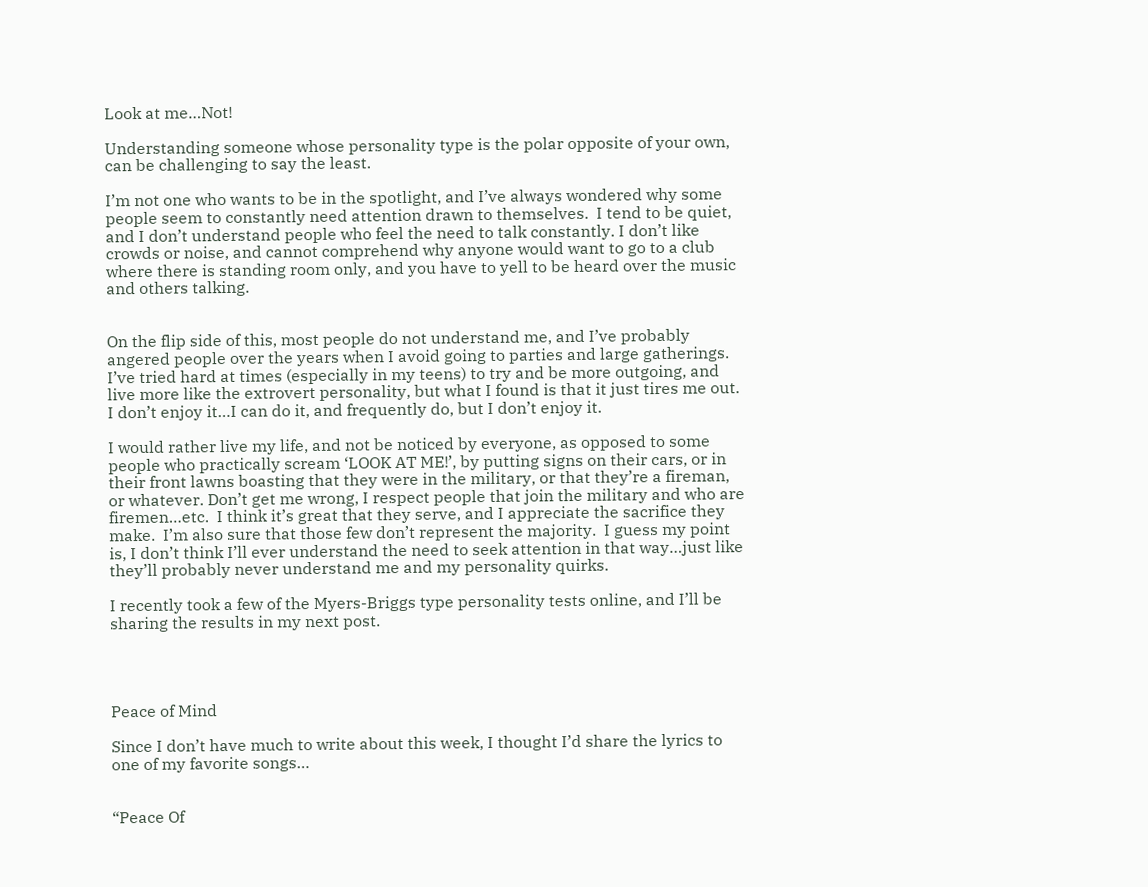Look at me…Not!

Understanding someone whose personality type is the polar opposite of your own, can be challenging to say the least.

I’m not one who wants to be in the spotlight, and I’ve always wondered why some people seem to constantly need attention drawn to themselves.  I tend to be quiet, and I don’t understand people who feel the need to talk constantly. I don’t like crowds or noise, and cannot comprehend why anyone would want to go to a club where there is standing room only, and you have to yell to be heard over the music and others talking.


On the flip side of this, most people do not understand me, and I’ve probably angered people over the years when I avoid going to parties and large gatherings. I’ve tried hard at times (especially in my teens) to try and be more outgoing, and live more like the extrovert personality, but what I found is that it just tires me out. I don’t enjoy it…I can do it, and frequently do, but I don’t enjoy it.

I would rather live my life, and not be noticed by everyone, as opposed to some people who practically scream ‘LOOK AT ME!’, by putting signs on their cars, or in their front lawns boasting that they were in the military, or that they’re a fireman, or whatever. Don’t get me wrong, I respect people that join the military and who are firemen…etc.  I think it’s great that they serve, and I appreciate the sacrifice they make.  I’m also sure that those few don’t represent the majority.  I guess my point is, I don’t think I’ll ever understand the need to seek attention in that way…just like they’ll probably never understand me and my personality quirks.

I recently took a few of the Myers-Briggs type personality tests online, and I’ll be sharing the results in my next post.




Peace of Mind

Since I don’t have much to write about this week, I thought I’d share the lyrics to one of my favorite songs…


“Peace Of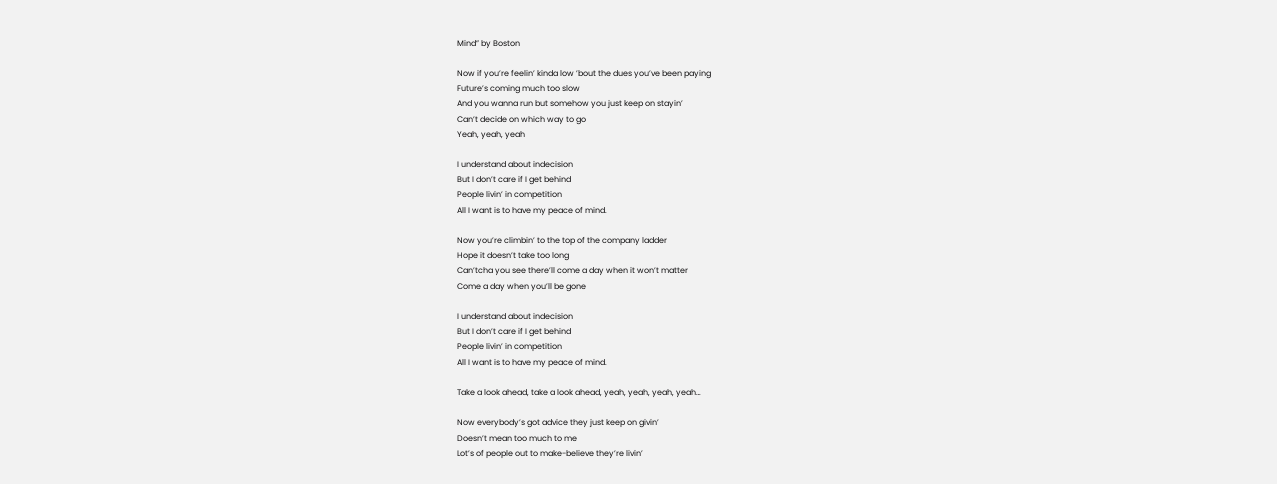Mind” by Boston

Now if you’re feelin’ kinda low ’bout the dues you’ve been paying
Future’s coming much too slow
And you wanna run but somehow you just keep on stayin’
Can’t decide on which way to go
Yeah, yeah, yeah

I understand about indecision
But I don’t care if I get behind
People livin’ in competition
All I want is to have my peace of mind.

Now you’re climbin’ to the top of the company ladder
Hope it doesn’t take too long
Can’tcha you see there’ll come a day when it won’t matter
Come a day when you’ll be gone

I understand about indecision
But I don’t care if I get behind
People livin’ in competition
All I want is to have my peace of mind.

Take a look ahead, take a look ahead, yeah, yeah, yeah, yeah…

Now everybody’s got advice they just keep on givin’
Doesn’t mean too much to me
Lot’s of people out to make-believe they’re livin’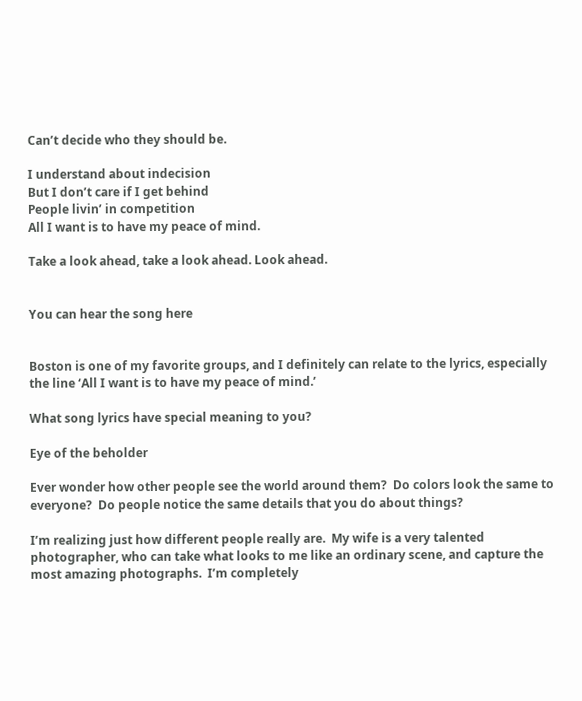Can’t decide who they should be.

I understand about indecision
But I don’t care if I get behind
People livin’ in competition
All I want is to have my peace of mind.

Take a look ahead, take a look ahead. Look ahead.


You can hear the song here


Boston is one of my favorite groups, and I definitely can relate to the lyrics, especially the line ‘All I want is to have my peace of mind.’

What song lyrics have special meaning to you?

Eye of the beholder

Ever wonder how other people see the world around them?  Do colors look the same to everyone?  Do people notice the same details that you do about things?

I’m realizing just how different people really are.  My wife is a very talented photographer, who can take what looks to me like an ordinary scene, and capture the most amazing photographs.  I’m completely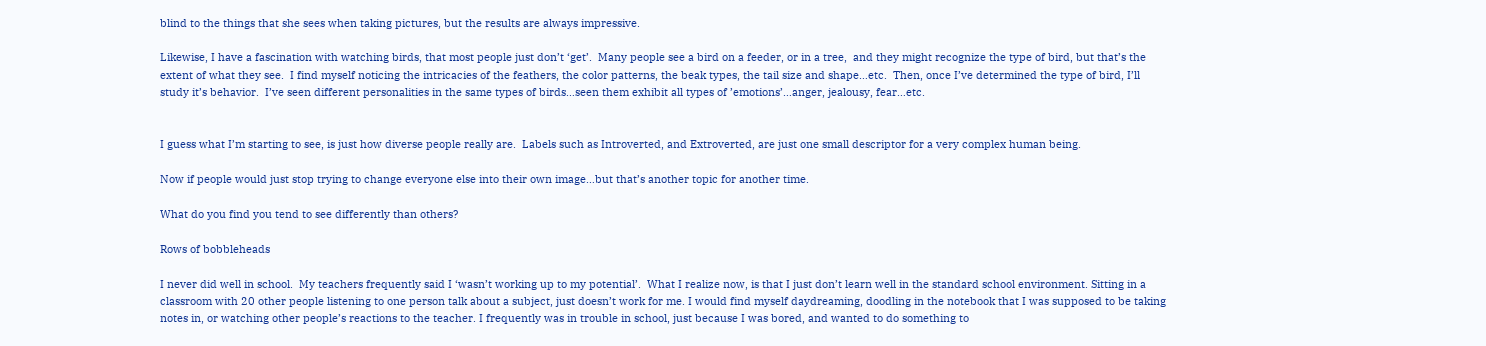blind to the things that she sees when taking pictures, but the results are always impressive.

Likewise, I have a fascination with watching birds, that most people just don’t ‘get’.  Many people see a bird on a feeder, or in a tree,  and they might recognize the type of bird, but that’s the extent of what they see.  I find myself noticing the intricacies of the feathers, the color patterns, the beak types, the tail size and shape…etc.  Then, once I’ve determined the type of bird, I’ll study it’s behavior.  I’ve seen different personalities in the same types of birds…seen them exhibit all types of ’emotions’…anger, jealousy, fear…etc.


I guess what I’m starting to see, is just how diverse people really are.  Labels such as Introverted, and Extroverted, are just one small descriptor for a very complex human being.

Now if people would just stop trying to change everyone else into their own image…but that’s another topic for another time.

What do you find you tend to see differently than others?

Rows of bobbleheads

I never did well in school.  My teachers frequently said I ‘wasn’t working up to my potential’.  What I realize now, is that I just don’t learn well in the standard school environment. Sitting in a classroom with 20 other people listening to one person talk about a subject, just doesn’t work for me. I would find myself daydreaming, doodling in the notebook that I was supposed to be taking notes in, or watching other people’s reactions to the teacher. I frequently was in trouble in school, just because I was bored, and wanted to do something to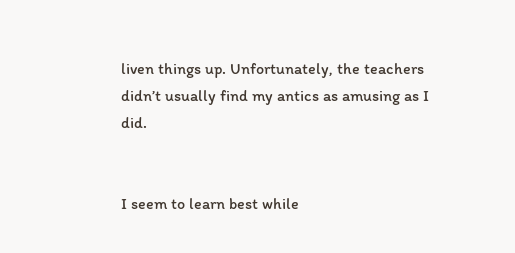liven things up. Unfortunately, the teachers didn’t usually find my antics as amusing as I did.


I seem to learn best while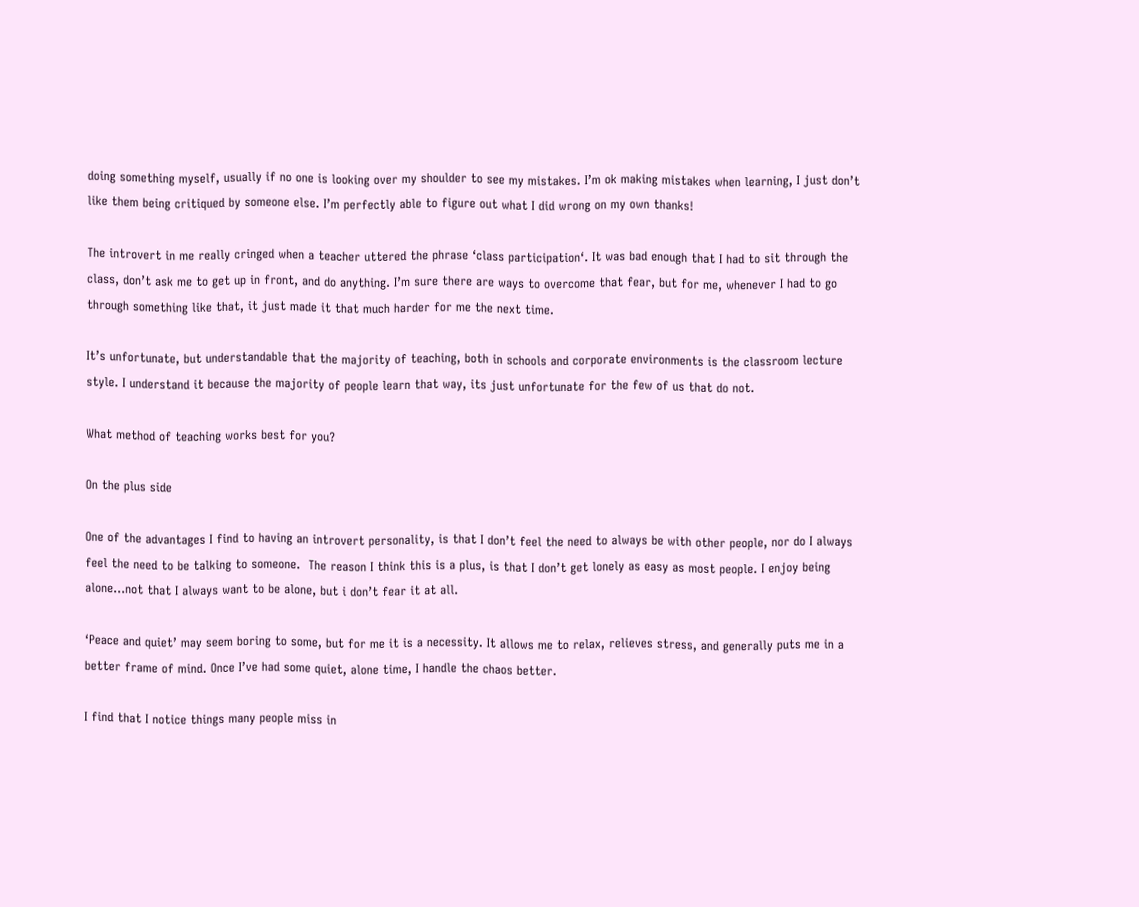doing something myself, usually if no one is looking over my shoulder to see my mistakes. I’m ok making mistakes when learning, I just don’t like them being critiqued by someone else. I’m perfectly able to figure out what I did wrong on my own thanks!

The introvert in me really cringed when a teacher uttered the phrase ‘class participation‘. It was bad enough that I had to sit through the class, don’t ask me to get up in front, and do anything. I’m sure there are ways to overcome that fear, but for me, whenever I had to go through something like that, it just made it that much harder for me the next time.

It’s unfortunate, but understandable that the majority of teaching, both in schools and corporate environments is the classroom lecture style. I understand it because the majority of people learn that way, its just unfortunate for the few of us that do not.

What method of teaching works best for you?

On the plus side

One of the advantages I find to having an introvert personality, is that I don’t feel the need to always be with other people, nor do I always feel the need to be talking to someone.  The reason I think this is a plus, is that I don’t get lonely as easy as most people. I enjoy being alone…not that I always want to be alone, but i don’t fear it at all.

‘Peace and quiet’ may seem boring to some, but for me it is a necessity. It allows me to relax, relieves stress, and generally puts me in a better frame of mind. Once I’ve had some quiet, alone time, I handle the chaos better.

I find that I notice things many people miss in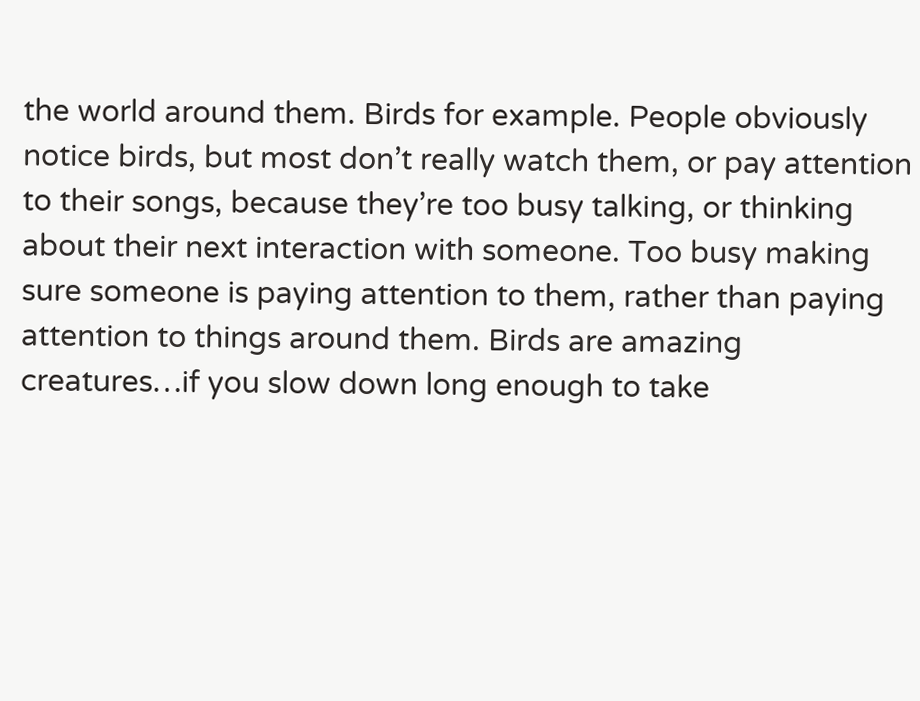the world around them. Birds for example. People obviously notice birds, but most don’t really watch them, or pay attention to their songs, because they’re too busy talking, or thinking about their next interaction with someone. Too busy making sure someone is paying attention to them, rather than paying attention to things around them. Birds are amazing creatures…if you slow down long enough to take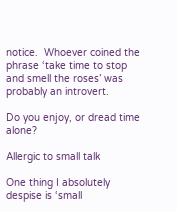notice.  Whoever coined the phrase ‘take time to stop and smell the roses’ was probably an introvert.

Do you enjoy, or dread time alone?

Allergic to small talk

One thing I absolutely despise is ‘small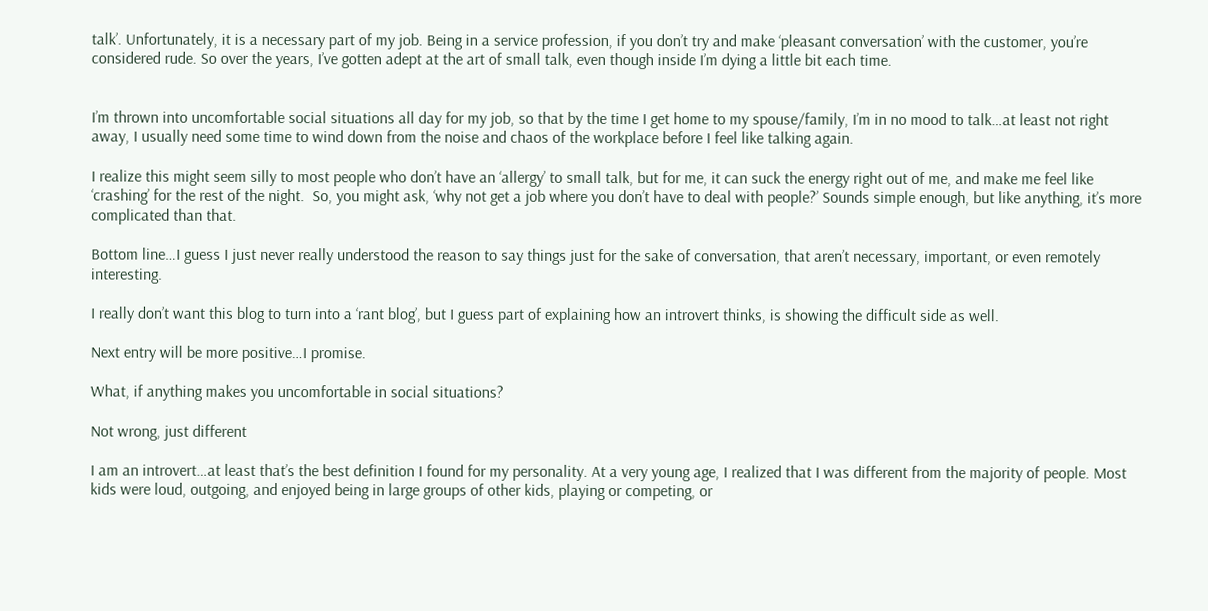talk’. Unfortunately, it is a necessary part of my job. Being in a service profession, if you don’t try and make ‘pleasant conversation’ with the customer, you’re considered rude. So over the years, I’ve gotten adept at the art of small talk, even though inside I’m dying a little bit each time.


I’m thrown into uncomfortable social situations all day for my job, so that by the time I get home to my spouse/family, I’m in no mood to talk…at least not right away, I usually need some time to wind down from the noise and chaos of the workplace before I feel like talking again.

I realize this might seem silly to most people who don’t have an ‘allergy’ to small talk, but for me, it can suck the energy right out of me, and make me feel like ‘crashing’ for the rest of the night.  So, you might ask, ‘why not get a job where you don’t have to deal with people?’ Sounds simple enough, but like anything, it’s more complicated than that.

Bottom line…I guess I just never really understood the reason to say things just for the sake of conversation, that aren’t necessary, important, or even remotely interesting.

I really don’t want this blog to turn into a ‘rant blog’, but I guess part of explaining how an introvert thinks, is showing the difficult side as well.

Next entry will be more positive…I promise.

What, if anything makes you uncomfortable in social situations?

Not wrong, just different

I am an introvert…at least that’s the best definition I found for my personality. At a very young age, I realized that I was different from the majority of people. Most kids were loud, outgoing, and enjoyed being in large groups of other kids, playing or competing, or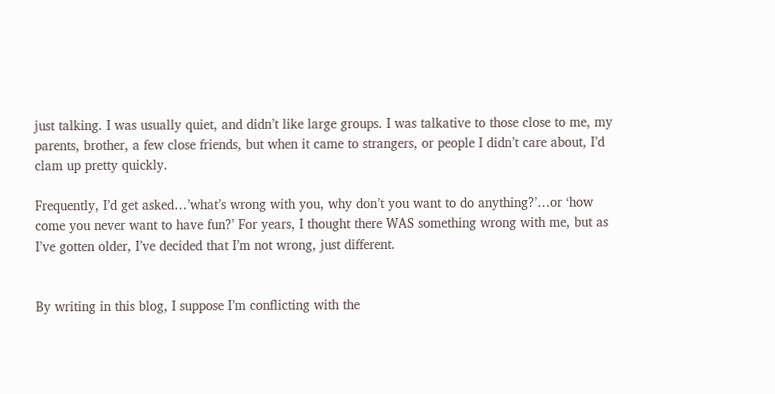just talking. I was usually quiet, and didn’t like large groups. I was talkative to those close to me, my parents, brother, a few close friends, but when it came to strangers, or people I didn’t care about, I’d clam up pretty quickly.

Frequently, I’d get asked…’what’s wrong with you, why don’t you want to do anything?’…or ‘how come you never want to have fun?’ For years, I thought there WAS something wrong with me, but as I’ve gotten older, I’ve decided that I’m not wrong, just different.


By writing in this blog, I suppose I’m conflicting with the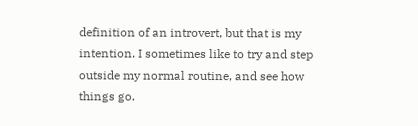definition of an introvert, but that is my intention. I sometimes like to try and step outside my normal routine, and see how things go.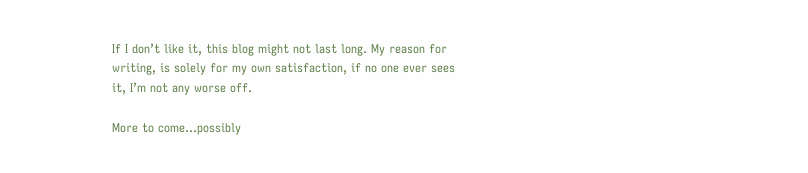If I don’t like it, this blog might not last long. My reason for writing, is solely for my own satisfaction, if no one ever sees it, I’m not any worse off.

More to come…possibly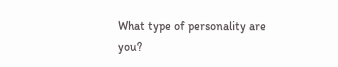What type of personality are you?